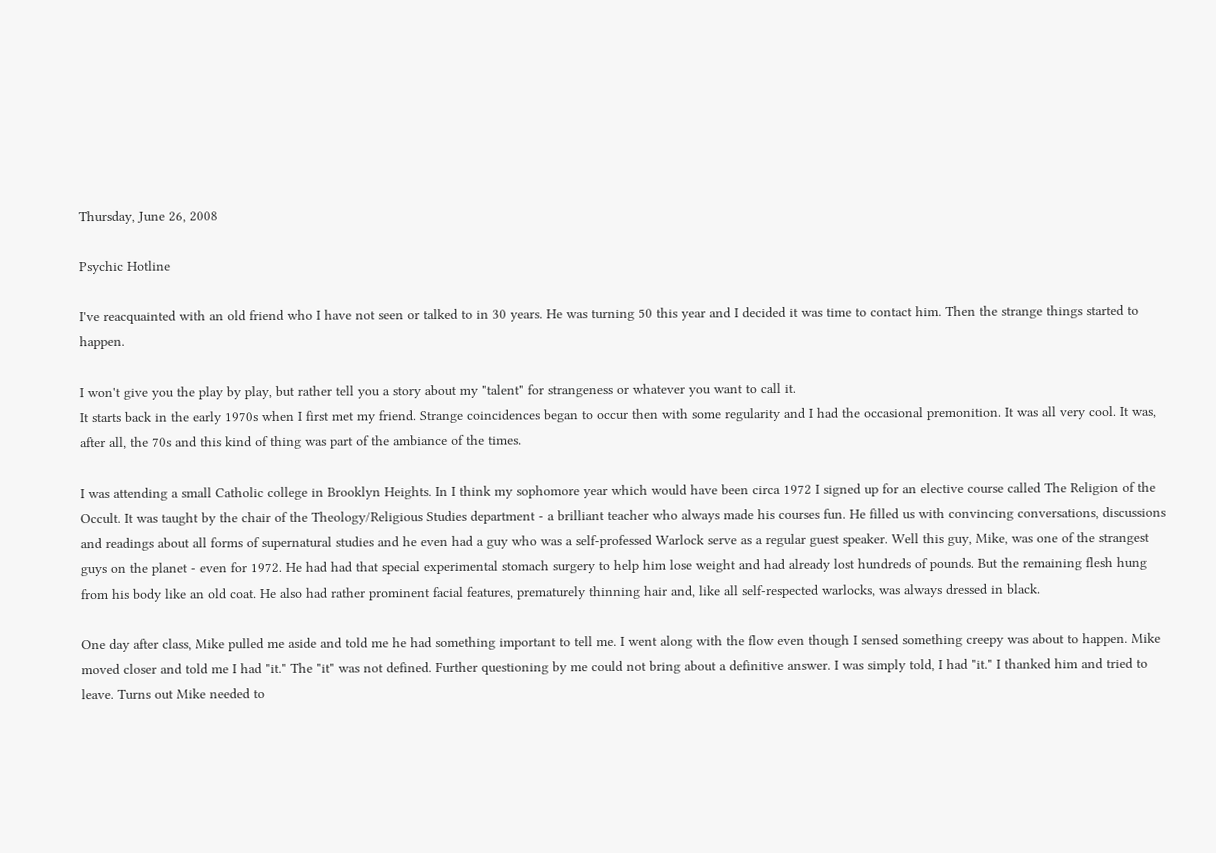Thursday, June 26, 2008

Psychic Hotline

I've reacquainted with an old friend who I have not seen or talked to in 30 years. He was turning 50 this year and I decided it was time to contact him. Then the strange things started to happen.

I won't give you the play by play, but rather tell you a story about my "talent" for strangeness or whatever you want to call it.
It starts back in the early 1970s when I first met my friend. Strange coincidences began to occur then with some regularity and I had the occasional premonition. It was all very cool. It was, after all, the 70s and this kind of thing was part of the ambiance of the times.

I was attending a small Catholic college in Brooklyn Heights. In I think my sophomore year which would have been circa 1972 I signed up for an elective course called The Religion of the Occult. It was taught by the chair of the Theology/Religious Studies department - a brilliant teacher who always made his courses fun. He filled us with convincing conversations, discussions and readings about all forms of supernatural studies and he even had a guy who was a self-professed Warlock serve as a regular guest speaker. Well this guy, Mike, was one of the strangest guys on the planet - even for 1972. He had had that special experimental stomach surgery to help him lose weight and had already lost hundreds of pounds. But the remaining flesh hung from his body like an old coat. He also had rather prominent facial features, prematurely thinning hair and, like all self-respected warlocks, was always dressed in black.

One day after class, Mike pulled me aside and told me he had something important to tell me. I went along with the flow even though I sensed something creepy was about to happen. Mike moved closer and told me I had "it." The "it" was not defined. Further questioning by me could not bring about a definitive answer. I was simply told, I had "it." I thanked him and tried to leave. Turns out Mike needed to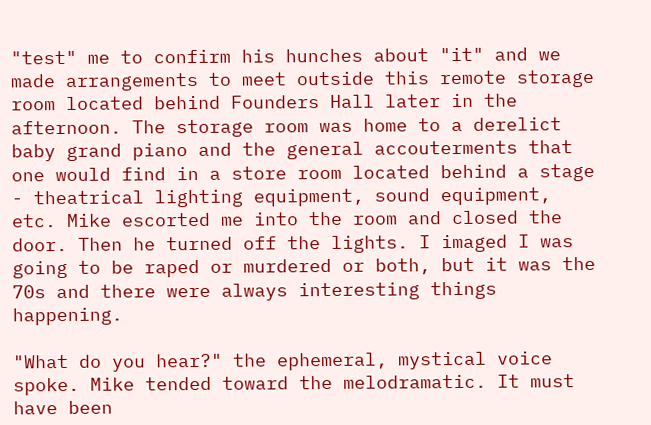"test" me to confirm his hunches about "it" and we made arrangements to meet outside this remote storage room located behind Founders Hall later in the afternoon. The storage room was home to a derelict baby grand piano and the general accouterments that one would find in a store room located behind a stage - theatrical lighting equipment, sound equipment, etc. Mike escorted me into the room and closed the door. Then he turned off the lights. I imaged I was going to be raped or murdered or both, but it was the 70s and there were always interesting things happening.

"What do you hear?" the ephemeral, mystical voice spoke. Mike tended toward the melodramatic. It must have been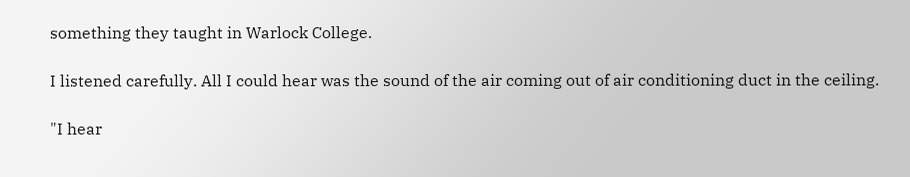something they taught in Warlock College.

I listened carefully. All I could hear was the sound of the air coming out of air conditioning duct in the ceiling.

"I hear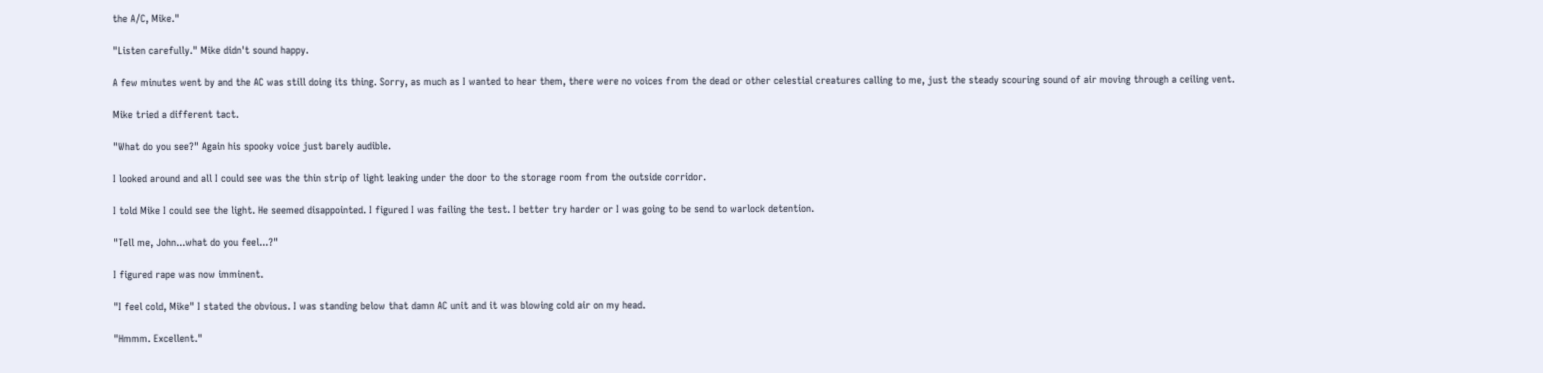the A/C, Mike."

"Listen carefully." Mike didn't sound happy.

A few minutes went by and the AC was still doing its thing. Sorry, as much as I wanted to hear them, there were no voices from the dead or other celestial creatures calling to me, just the steady scouring sound of air moving through a ceiling vent.

Mike tried a different tact.

"What do you see?" Again his spooky voice just barely audible.

I looked around and all I could see was the thin strip of light leaking under the door to the storage room from the outside corridor.

I told Mike I could see the light. He seemed disappointed. I figured I was failing the test. I better try harder or I was going to be send to warlock detention.

"Tell me, John...what do you feel...?"

I figured rape was now imminent.

"I feel cold, Mike" I stated the obvious. I was standing below that damn AC unit and it was blowing cold air on my head.

"Hmmm. Excellent."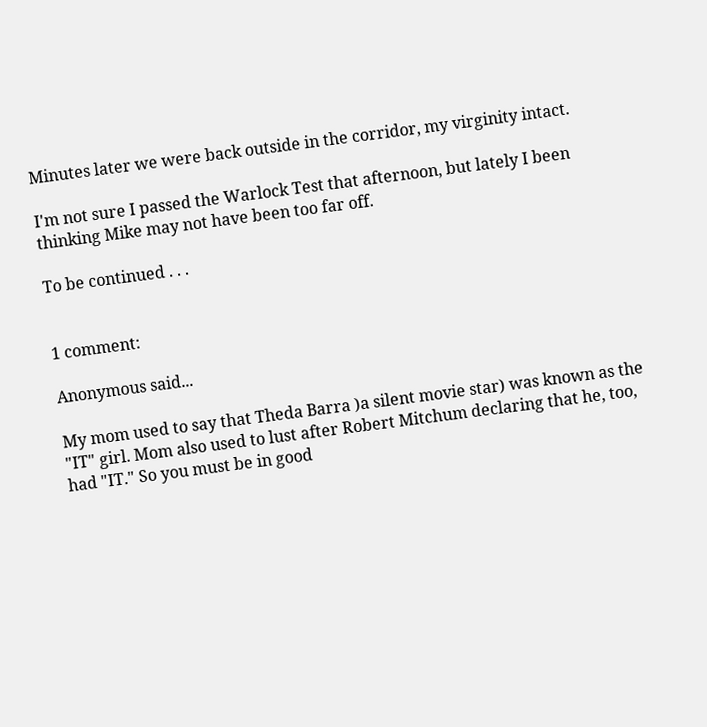Minutes later we were back outside in the corridor, my virginity intact.

I'm not sure I passed the Warlock Test that afternoon, but lately I been thinking Mike may not have been too far off.

To be continued . . .


1 comment:

Anonymous said...

My mom used to say that Theda Barra )a silent movie star) was known as the "IT" girl. Mom also used to lust after Robert Mitchum declaring that he, too, had "IT." So you must be in good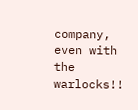company, even with the warlocks!!